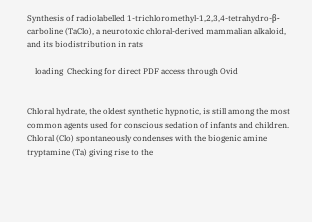Synthesis of radiolabelled 1-trichloromethyl-1,2,3,4-tetrahydro-β-carboline (TaClo), a neurotoxic chloral-derived mammalian alkaloid, and its biodistribution in rats

    loading  Checking for direct PDF access through Ovid


Chloral hydrate, the oldest synthetic hypnotic, is still among the most common agents used for conscious sedation of infants and children. Chloral (Clo) spontaneously condenses with the biogenic amine tryptamine (Ta) giving rise to the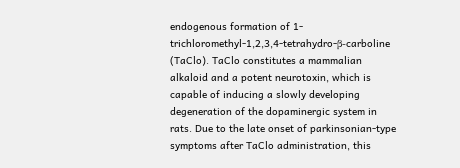endogenous formation of 1-trichloromethyl-1,2,3,4-tetrahydro-β-carboline (TaClo). TaClo constitutes a mammalian alkaloid and a potent neurotoxin, which is capable of inducing a slowly developing degeneration of the dopaminergic system in rats. Due to the late onset of parkinsonian-type symptoms after TaClo administration, this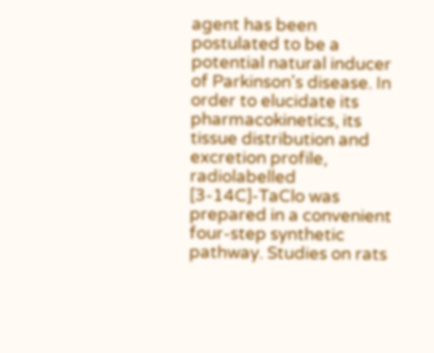agent has been postulated to be a potential natural inducer of Parkinson's disease. In order to elucidate its pharmacokinetics, its tissue distribution and excretion profile, radiolabelled [3-14C]-TaClo was prepared in a convenient four-step synthetic pathway. Studies on rats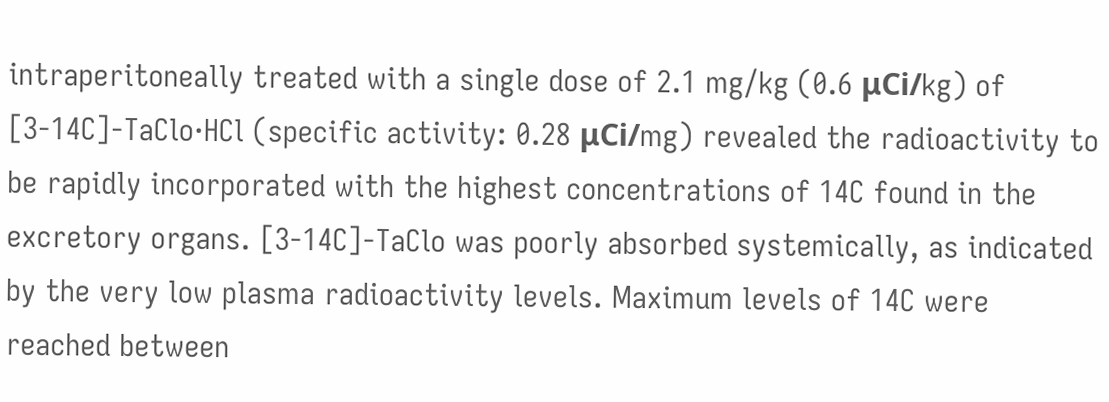intraperitoneally treated with a single dose of 2.1 mg/kg (0.6 μCi/kg) of [3-14C]-TaClo·HCl (specific activity: 0.28 μCi/mg) revealed the radioactivity to be rapidly incorporated with the highest concentrations of 14C found in the excretory organs. [3-14C]-TaClo was poorly absorbed systemically, as indicated by the very low plasma radioactivity levels. Maximum levels of 14C were reached between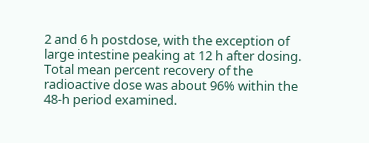2 and 6 h postdose, with the exception of large intestine peaking at 12 h after dosing. Total mean percent recovery of the radioactive dose was about 96% within the 48-h period examined.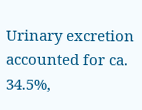Urinary excretion accounted for ca. 34.5%,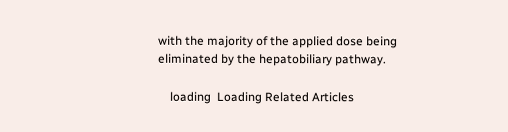with the majority of the applied dose being eliminated by the hepatobiliary pathway.

    loading  Loading Related Articles